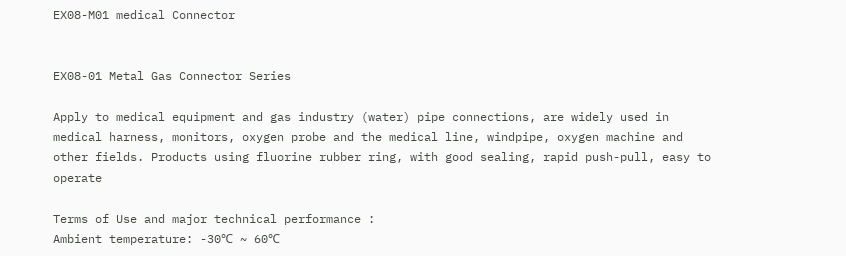EX08-M01 medical Connector


EX08-01 Metal Gas Connector Series

Apply to medical equipment and gas industry (water) pipe connections, are widely used in medical harness, monitors, oxygen probe and the medical line, windpipe, oxygen machine and other fields. Products using fluorine rubber ring, with good sealing, rapid push-pull, easy to operate

Terms of Use and major technical performance :
Ambient temperature: -30℃ ~ 60℃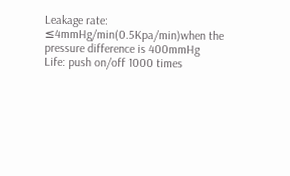Leakage rate: ≤4mmHg/min(0.5Kpa/min)when the pressure difference is 400mmHg
Life: push on/off 1000 times